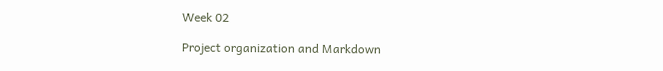Week 02

Project organization and Markdown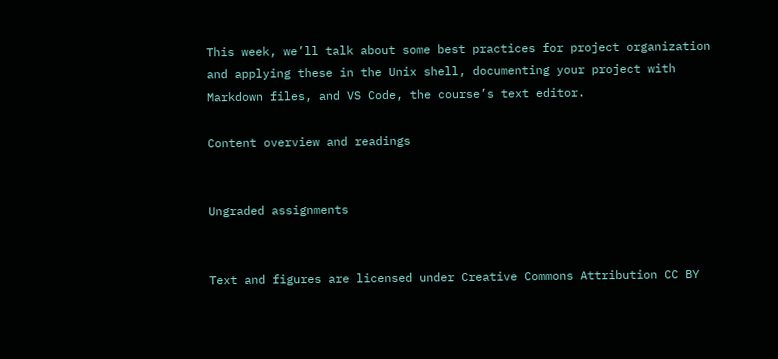This week, we’ll talk about some best practices for project organization and applying these in the Unix shell, documenting your project with Markdown files, and VS Code, the course’s text editor.

Content overview and readings


Ungraded assignments


Text and figures are licensed under Creative Commons Attribution CC BY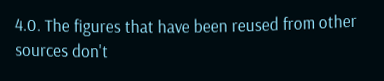4.0. The figures that have been reused from other sources don't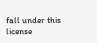fall under this license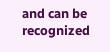and can be recognized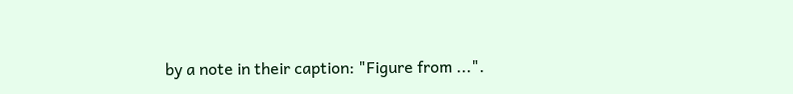by a note in their caption: "Figure from ...".